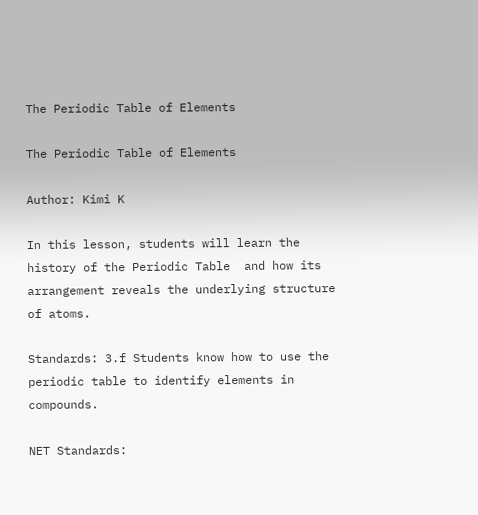The Periodic Table of Elements

The Periodic Table of Elements

Author: Kimi K

In this lesson, students will learn the history of the Periodic Table  and how its arrangement reveals the underlying structure of atoms.

Standards: 3.f Students know how to use the periodic table to identify elements in compounds.

NET Standards: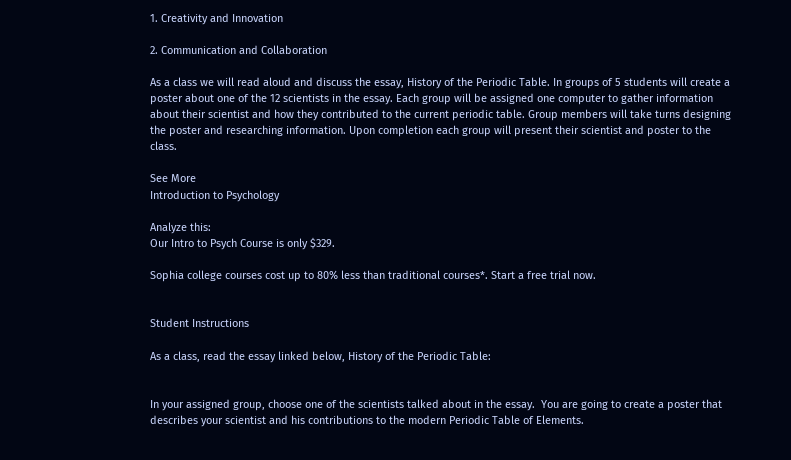1. Creativity and Innovation

2. Communication and Collaboration

As a class we will read aloud and discuss the essay, History of the Periodic Table. In groups of 5 students will create a poster about one of the 12 scientists in the essay. Each group will be assigned one computer to gather information about their scientist and how they contributed to the current periodic table. Group members will take turns designing the poster and researching information. Upon completion each group will present their scientist and poster to the class.

See More
Introduction to Psychology

Analyze this:
Our Intro to Psych Course is only $329.

Sophia college courses cost up to 80% less than traditional courses*. Start a free trial now.


Student Instructions

As a class, read the essay linked below, History of the Periodic Table:


In your assigned group, choose one of the scientists talked about in the essay.  You are going to create a poster that describes your scientist and his contributions to the modern Periodic Table of Elements.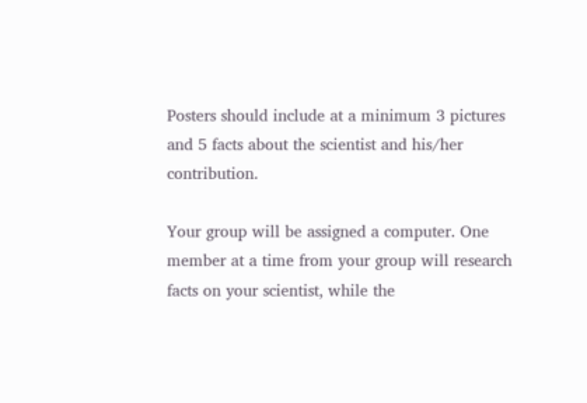Posters should include at a minimum 3 pictures and 5 facts about the scientist and his/her contribution.

Your group will be assigned a computer. One member at a time from your group will research facts on your scientist, while the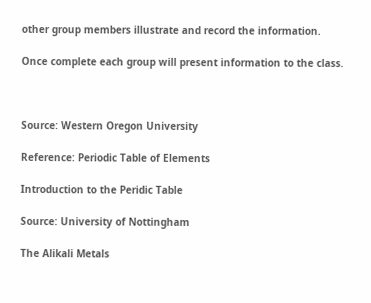other group members illustrate and record the information.

Once complete each group will present information to the class.



Source: Western Oregon University

Reference: Periodic Table of Elements

Introduction to the Peridic Table

Source: University of Nottingham

The Alikali Metals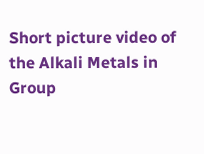Short picture video of the Alkali Metals in Group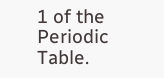1 of the Periodic Table.